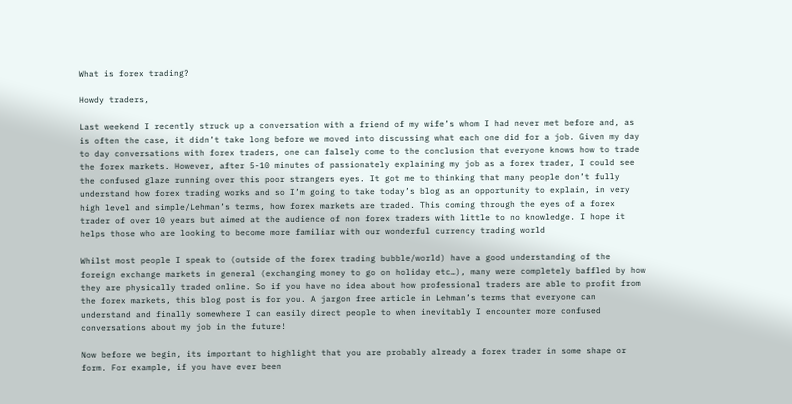What is forex trading?

Howdy traders,

Last weekend I recently struck up a conversation with a friend of my wife’s whom I had never met before and, as is often the case, it didn’t take long before we moved into discussing what each one did for a job. Given my day to day conversations with forex traders, one can falsely come to the conclusion that everyone knows how to trade the forex markets. However, after 5-10 minutes of passionately explaining my job as a forex trader, I could see the confused glaze running over this poor strangers eyes. It got me to thinking that many people don’t fully understand how forex trading works and so I’m going to take today’s blog as an opportunity to explain, in very high level and simple/Lehman’s terms, how forex markets are traded. This coming through the eyes of a forex trader of over 10 years but aimed at the audience of non forex traders with little to no knowledge. I hope it helps those who are looking to become more familiar with our wonderful currency trading world

Whilst most people I speak to (outside of the forex trading bubble/world) have a good understanding of the foreign exchange markets in general (exchanging money to go on holiday etc…), many were completely baffled by how they are physically traded online. So if you have no idea about how professional traders are able to profit from the forex markets, this blog post is for you. A jargon free article in Lehman’s terms that everyone can understand and finally somewhere I can easily direct people to when inevitably I encounter more confused conversations about my job in the future!

Now before we begin, its important to highlight that you are probably already a forex trader in some shape or form. For example, if you have ever been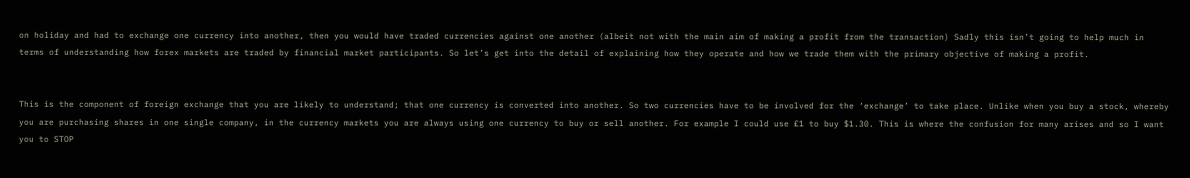on holiday and had to exchange one currency into another, then you would have traded currencies against one another (albeit not with the main aim of making a profit from the transaction) Sadly this isn’t going to help much in terms of understanding how forex markets are traded by financial market participants. So let’s get into the detail of explaining how they operate and how we trade them with the primary objective of making a profit.


This is the component of foreign exchange that you are likely to understand; that one currency is converted into another. So two currencies have to be involved for the ‘exchange’ to take place. Unlike when you buy a stock, whereby you are purchasing shares in one single company, in the currency markets you are always using one currency to buy or sell another. For example I could use £1 to buy $1.30. This is where the confusion for many arises and so I want you to STOP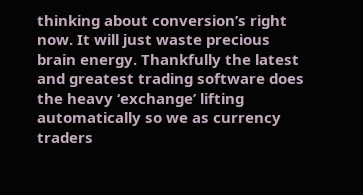thinking about conversion’s right now. It will just waste precious brain energy. Thankfully the latest and greatest trading software does the heavy ‘exchange’ lifting automatically so we as currency traders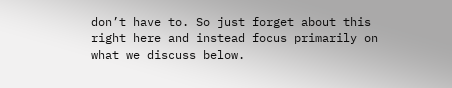don’t have to. So just forget about this right here and instead focus primarily on what we discuss below.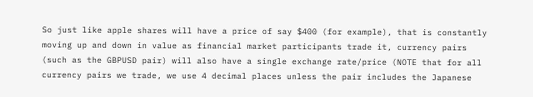So just like apple shares will have a price of say $400 (for example), that is constantly moving up and down in value as financial market participants trade it, currency pairs (such as the GBPUSD pair) will also have a single exchange rate/price (NOTE that for all currency pairs we trade, we use 4 decimal places unless the pair includes the Japanese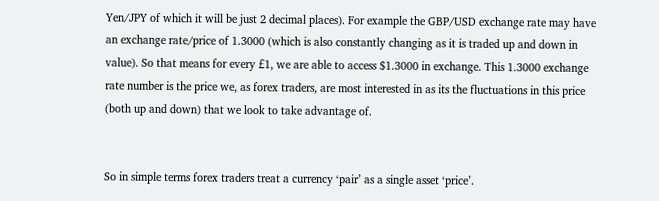Yen/JPY of which it will be just 2 decimal places). For example the GBP/USD exchange rate may have an exchange rate/price of 1.3000 (which is also constantly changing as it is traded up and down in value). So that means for every £1, we are able to access $1.3000 in exchange. This 1.3000 exchange rate number is the price we, as forex traders, are most interested in as its the fluctuations in this price (both up and down) that we look to take advantage of.


So in simple terms forex traders treat a currency ‘pair’ as a single asset ‘price’.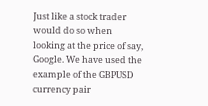Just like a stock trader would do so when looking at the price of say, Google. We have used the example of the GBPUSD currency pair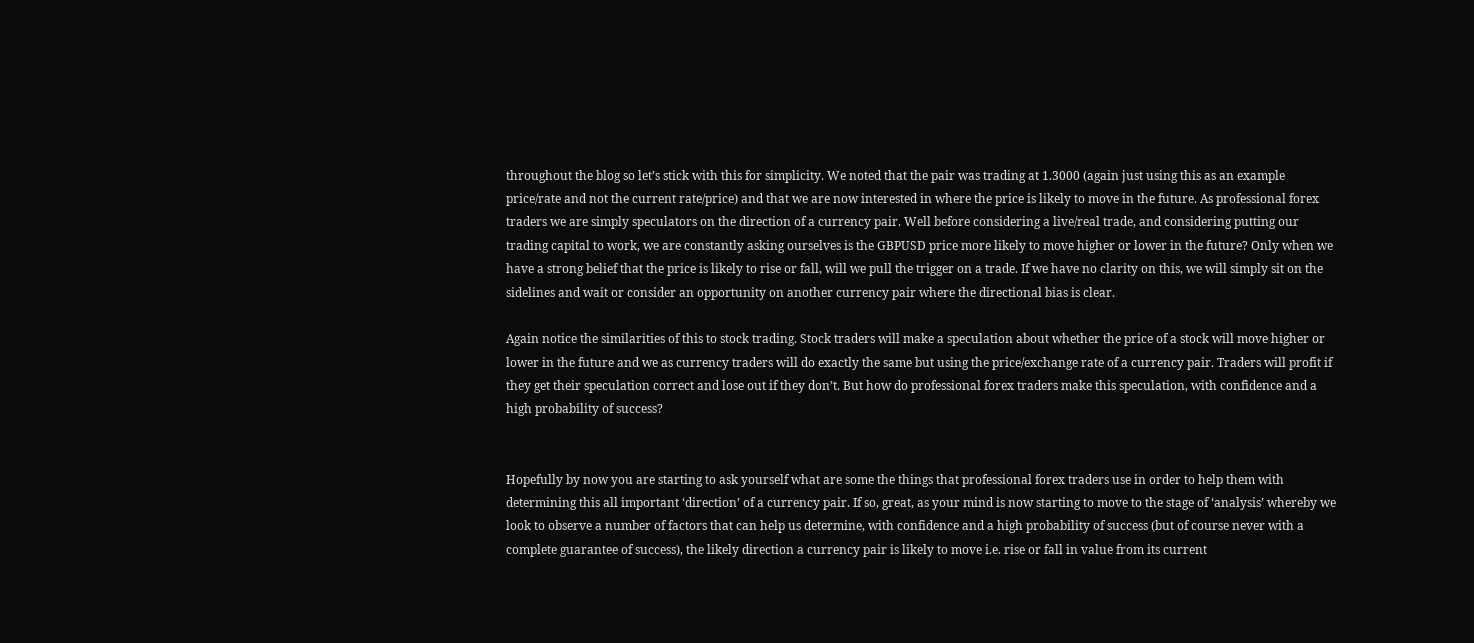throughout the blog so let’s stick with this for simplicity. We noted that the pair was trading at 1.3000 (again just using this as an example price/rate and not the current rate/price) and that we are now interested in where the price is likely to move in the future. As professional forex traders we are simply speculators on the direction of a currency pair. Well before considering a live/real trade, and considering putting our trading capital to work, we are constantly asking ourselves is the GBPUSD price more likely to move higher or lower in the future? Only when we have a strong belief that the price is likely to rise or fall, will we pull the trigger on a trade. If we have no clarity on this, we will simply sit on the sidelines and wait or consider an opportunity on another currency pair where the directional bias is clear.

Again notice the similarities of this to stock trading. Stock traders will make a speculation about whether the price of a stock will move higher or lower in the future and we as currency traders will do exactly the same but using the price/exchange rate of a currency pair. Traders will profit if they get their speculation correct and lose out if they don’t. But how do professional forex traders make this speculation, with confidence and a high probability of success?


Hopefully by now you are starting to ask yourself what are some the things that professional forex traders use in order to help them with determining this all important ‘direction’ of a currency pair. If so, great, as your mind is now starting to move to the stage of ‘analysis’ whereby we look to observe a number of factors that can help us determine, with confidence and a high probability of success (but of course never with a complete guarantee of success), the likely direction a currency pair is likely to move i.e. rise or fall in value from its current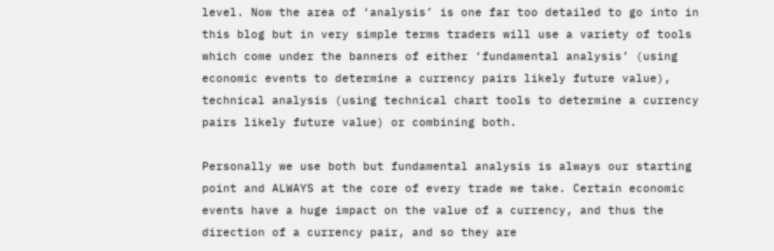level. Now the area of ‘analysis’ is one far too detailed to go into in this blog but in very simple terms traders will use a variety of tools which come under the banners of either ‘fundamental analysis’ (using economic events to determine a currency pairs likely future value), technical analysis (using technical chart tools to determine a currency pairs likely future value) or combining both.

Personally we use both but fundamental analysis is always our starting point and ALWAYS at the core of every trade we take. Certain economic events have a huge impact on the value of a currency, and thus the direction of a currency pair, and so they are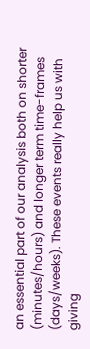an essential part of our analysis both on shorter (minutes/hours) and longer term time-frames (days/weeks). These events really help us with giving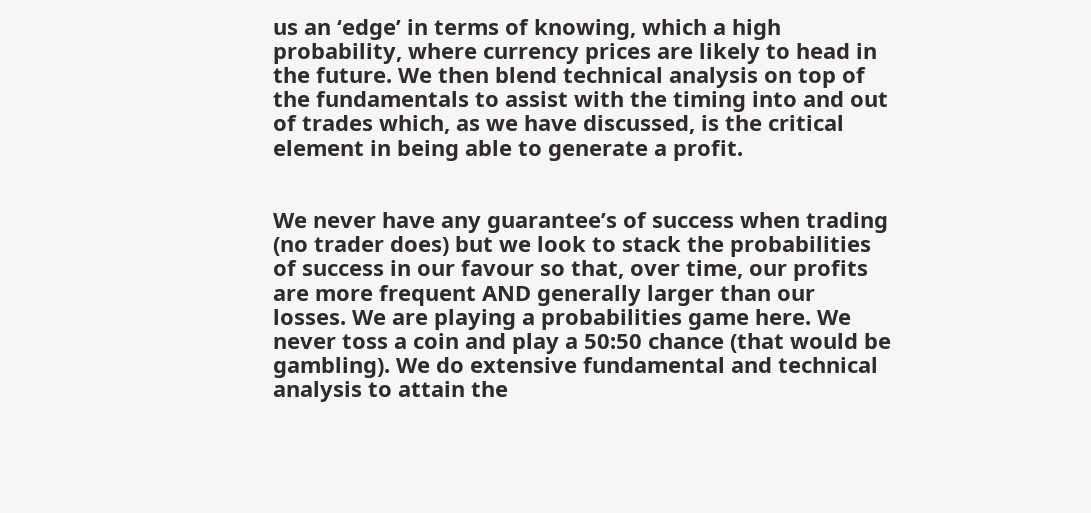us an ‘edge’ in terms of knowing, which a high probability, where currency prices are likely to head in the future. We then blend technical analysis on top of the fundamentals to assist with the timing into and out of trades which, as we have discussed, is the critical element in being able to generate a profit.


We never have any guarantee’s of success when trading (no trader does) but we look to stack the probabilities of success in our favour so that, over time, our profits are more frequent AND generally larger than our losses. We are playing a probabilities game here. We never toss a coin and play a 50:50 chance (that would be gambling). We do extensive fundamental and technical analysis to attain the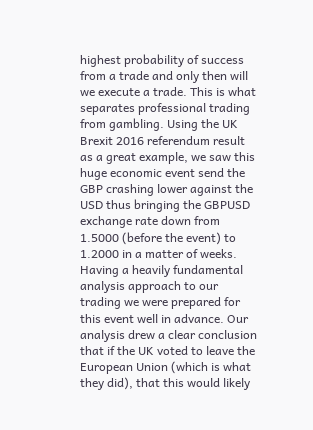highest probability of success from a trade and only then will we execute a trade. This is what separates professional trading from gambling. Using the UK Brexit 2016 referendum result as a great example, we saw this huge economic event send the GBP crashing lower against the USD thus bringing the GBPUSD exchange rate down from 1.5000 (before the event) to 1.2000 in a matter of weeks. Having a heavily fundamental analysis approach to our trading we were prepared for this event well in advance. Our analysis drew a clear conclusion that if the UK voted to leave the European Union (which is what they did), that this would likely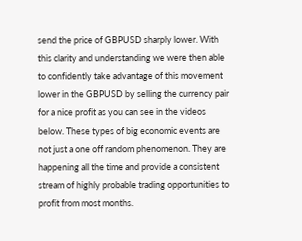send the price of GBPUSD sharply lower. With this clarity and understanding we were then able to confidently take advantage of this movement lower in the GBPUSD by selling the currency pair for a nice profit as you can see in the videos below. These types of big economic events are not just a one off random phenomenon. They are happening all the time and provide a consistent stream of highly probable trading opportunities to profit from most months.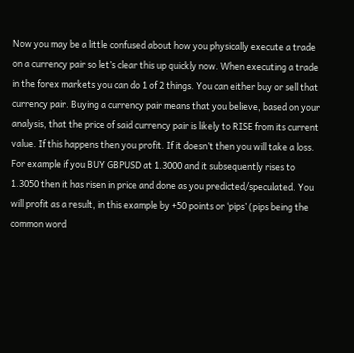Now you may be a little confused about how you physically execute a trade on a currency pair so let’s clear this up quickly now. When executing a trade in the forex markets you can do 1 of 2 things. You can either buy or sell that currency pair. Buying a currency pair means that you believe, based on your analysis, that the price of said currency pair is likely to RISE from its current value. If this happens then you profit. If it doesn’t then you will take a loss. For example if you BUY GBPUSD at 1.3000 and it subsequently rises to 1.3050 then it has risen in price and done as you predicted/speculated. You will profit as a result, in this example by +50 points or ‘pips’ (pips being the common word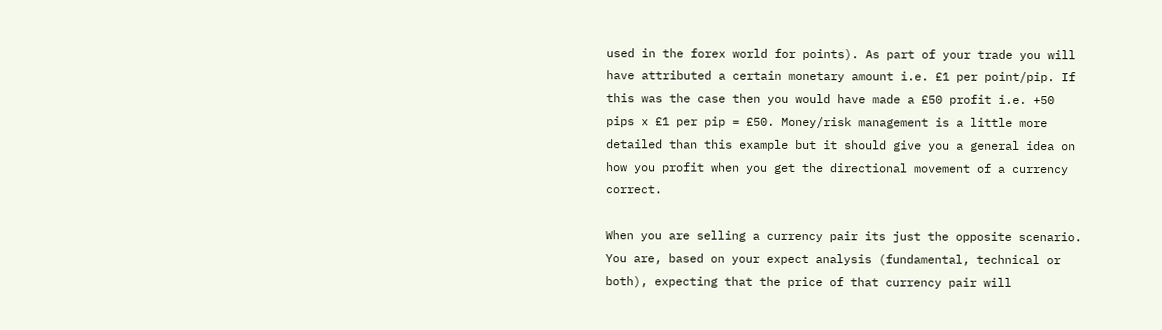used in the forex world for points). As part of your trade you will have attributed a certain monetary amount i.e. £1 per point/pip. If this was the case then you would have made a £50 profit i.e. +50 pips x £1 per pip = £50. Money/risk management is a little more detailed than this example but it should give you a general idea on how you profit when you get the directional movement of a currency correct.

When you are selling a currency pair its just the opposite scenario. You are, based on your expect analysis (fundamental, technical or both), expecting that the price of that currency pair will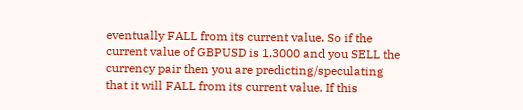eventually FALL from its current value. So if the current value of GBPUSD is 1.3000 and you SELL the currency pair then you are predicting/speculating that it will FALL from its current value. If this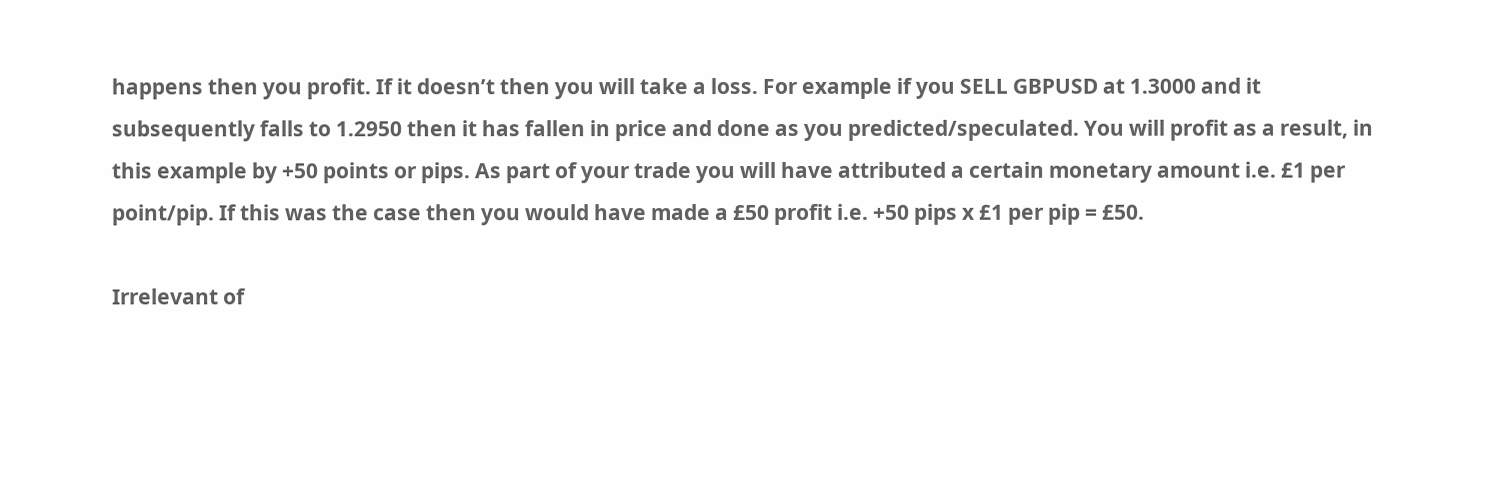happens then you profit. If it doesn’t then you will take a loss. For example if you SELL GBPUSD at 1.3000 and it subsequently falls to 1.2950 then it has fallen in price and done as you predicted/speculated. You will profit as a result, in this example by +50 points or pips. As part of your trade you will have attributed a certain monetary amount i.e. £1 per point/pip. If this was the case then you would have made a £50 profit i.e. +50 pips x £1 per pip = £50.

Irrelevant of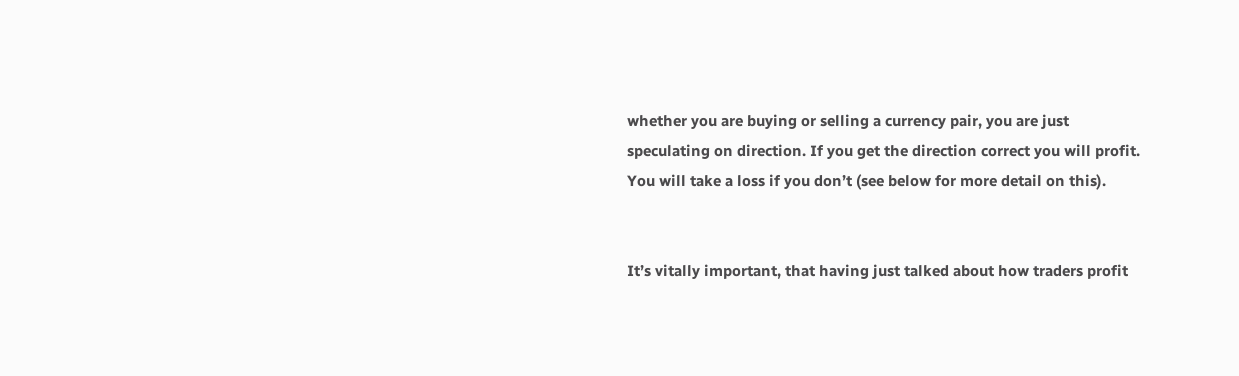whether you are buying or selling a currency pair, you are just speculating on direction. If you get the direction correct you will profit. You will take a loss if you don’t (see below for more detail on this).


It’s vitally important, that having just talked about how traders profit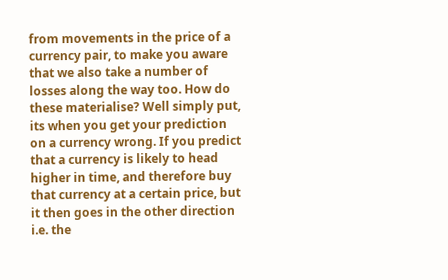from movements in the price of a currency pair, to make you aware that we also take a number of losses along the way too. How do these materialise? Well simply put, its when you get your prediction on a currency wrong. If you predict that a currency is likely to head higher in time, and therefore buy that currency at a certain price, but it then goes in the other direction i.e. the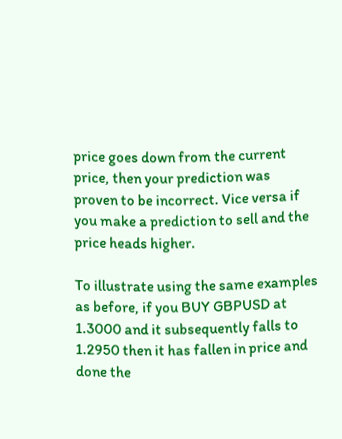price goes down from the current price, then your prediction was proven to be incorrect. Vice versa if you make a prediction to sell and the price heads higher.

To illustrate using the same examples as before, if you BUY GBPUSD at 1.3000 and it subsequently falls to 1.2950 then it has fallen in price and done the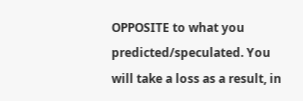OPPOSITE to what you predicted/speculated. You will take a loss as a result, in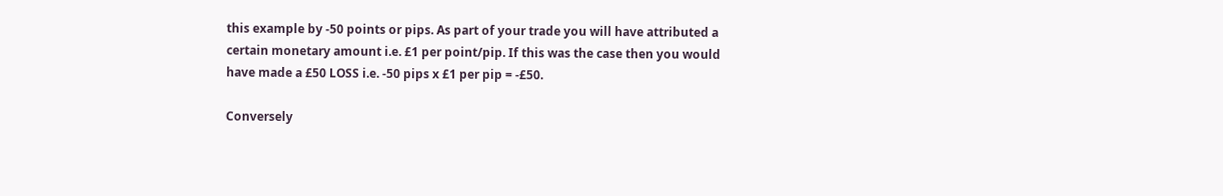this example by -50 points or pips. As part of your trade you will have attributed a certain monetary amount i.e. £1 per point/pip. If this was the case then you would have made a £50 LOSS i.e. -50 pips x £1 per pip = -£50.

Conversely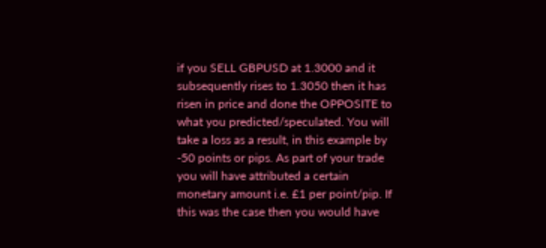if you SELL GBPUSD at 1.3000 and it subsequently rises to 1.3050 then it has risen in price and done the OPPOSITE to what you predicted/speculated. You will take a loss as a result, in this example by -50 points or pips. As part of your trade you will have attributed a certain monetary amount i.e. £1 per point/pip. If this was the case then you would have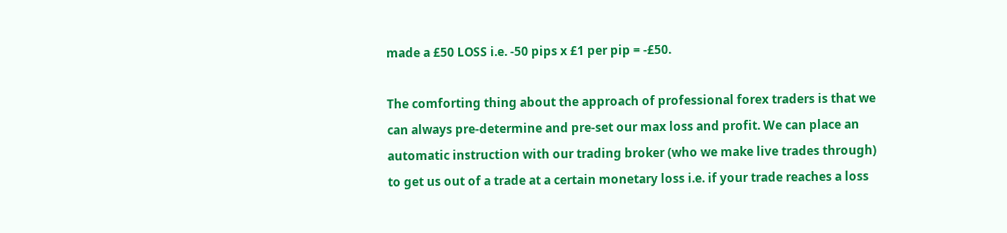made a £50 LOSS i.e. -50 pips x £1 per pip = -£50.

The comforting thing about the approach of professional forex traders is that we can always pre-determine and pre-set our max loss and profit. We can place an automatic instruction with our trading broker (who we make live trades through) to get us out of a trade at a certain monetary loss i.e. if your trade reaches a loss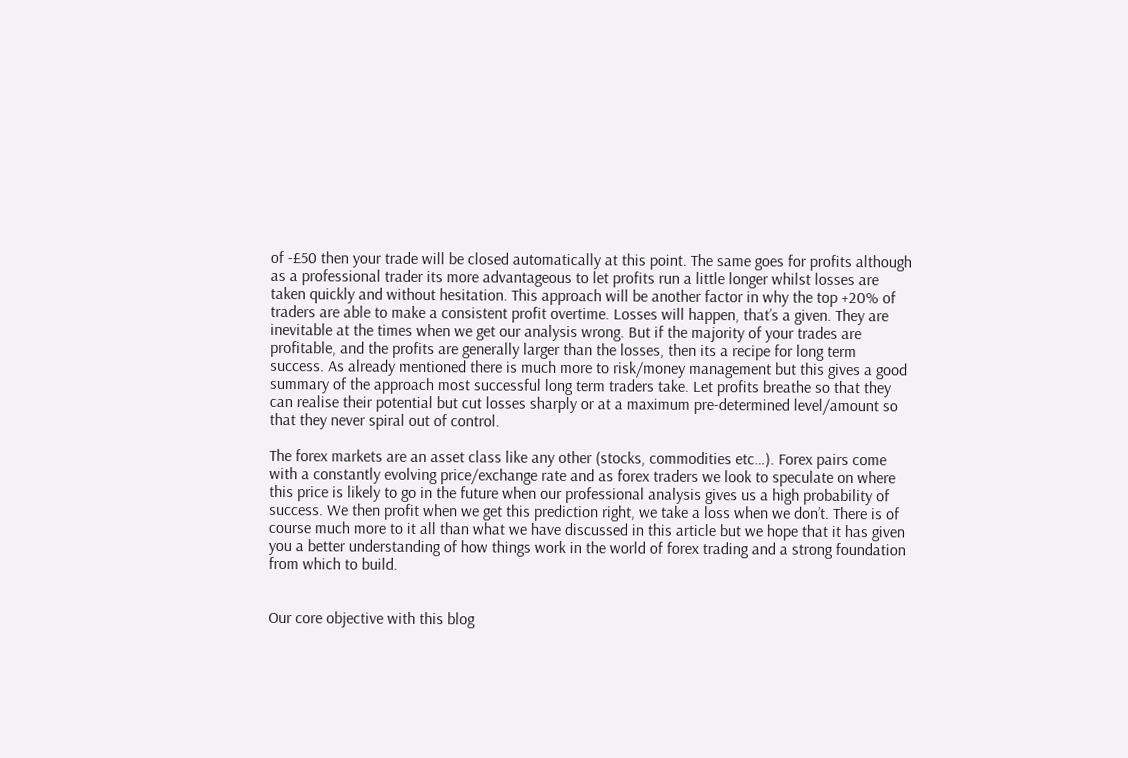of -£50 then your trade will be closed automatically at this point. The same goes for profits although as a professional trader its more advantageous to let profits run a little longer whilst losses are taken quickly and without hesitation. This approach will be another factor in why the top +20% of traders are able to make a consistent profit overtime. Losses will happen, that’s a given. They are inevitable at the times when we get our analysis wrong. But if the majority of your trades are profitable, and the profits are generally larger than the losses, then its a recipe for long term success. As already mentioned there is much more to risk/money management but this gives a good summary of the approach most successful long term traders take. Let profits breathe so that they can realise their potential but cut losses sharply or at a maximum pre-determined level/amount so that they never spiral out of control.

The forex markets are an asset class like any other (stocks, commodities etc…). Forex pairs come with a constantly evolving price/exchange rate and as forex traders we look to speculate on where this price is likely to go in the future when our professional analysis gives us a high probability of success. We then profit when we get this prediction right, we take a loss when we don’t. There is of course much more to it all than what we have discussed in this article but we hope that it has given you a better understanding of how things work in the world of forex trading and a strong foundation from which to build.


Our core objective with this blog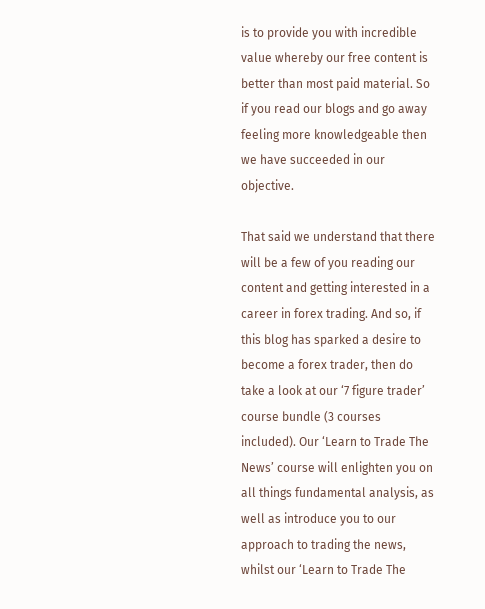is to provide you with incredible value whereby our free content is better than most paid material. So if you read our blogs and go away feeling more knowledgeable then we have succeeded in our objective.

That said we understand that there will be a few of you reading our content and getting interested in a career in forex trading. And so, if this blog has sparked a desire to become a forex trader, then do take a look at our ‘7 figure trader’ course bundle (3 courses included). Our ‘Learn to Trade The News’ course will enlighten you on all things fundamental analysis, as well as introduce you to our approach to trading the news, whilst our ‘Learn to Trade The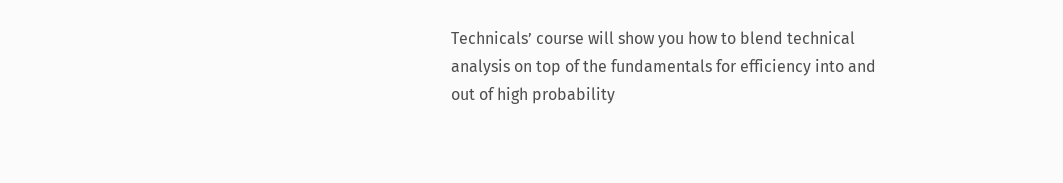Technicals’ course will show you how to blend technical analysis on top of the fundamentals for efficiency into and out of high probability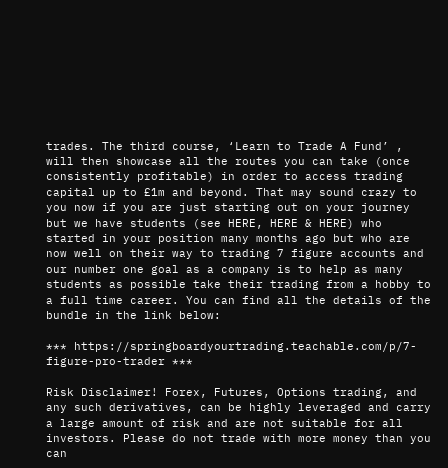trades. The third course, ‘Learn to Trade A Fund’ , will then showcase all the routes you can take (once consistently profitable) in order to access trading capital up to £1m and beyond. That may sound crazy to you now if you are just starting out on your journey but we have students (see HERE, HERE & HERE) who started in your position many months ago but who are now well on their way to trading 7 figure accounts and our number one goal as a company is to help as many students as possible take their trading from a hobby to a full time career. You can find all the details of the bundle in the link below:

*** https://springboardyourtrading.teachable.com/p/7-figure-pro-trader ***

Risk Disclaimer! Forex, Futures, Options trading, and any such derivatives, can be highly leveraged and carry a large amount of risk and are not suitable for all investors. Please do not trade with more money than you can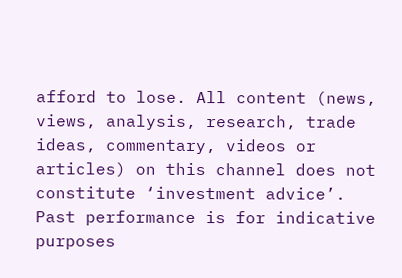afford to lose. All content (news, views, analysis, research, trade ideas, commentary, videos or articles) on this channel does not constitute ‘investment advice’. Past performance is for indicative purposes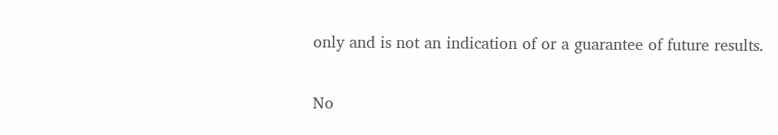only and is not an indication of or a guarantee of future results.

No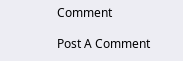Comment

Post A Comment